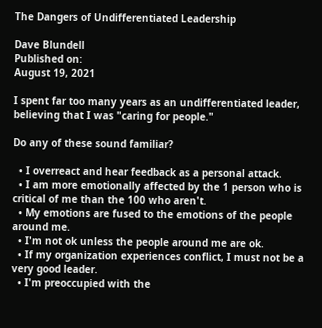The Dangers of Undifferentiated Leadership

Dave Blundell
Published on:
August 19, 2021

I spent far too many years as an undifferentiated leader, believing that I was "caring for people."

Do any of these sound familiar?

  • I overreact and hear feedback as a personal attack.
  • I am more emotionally affected by the 1 person who is critical of me than the 100 who aren't.
  • My emotions are fused to the emotions of the people around me.
  • I'm not ok unless the people around me are ok.
  • If my organization experiences conflict, I must not be a very good leader.
  • I'm preoccupied with the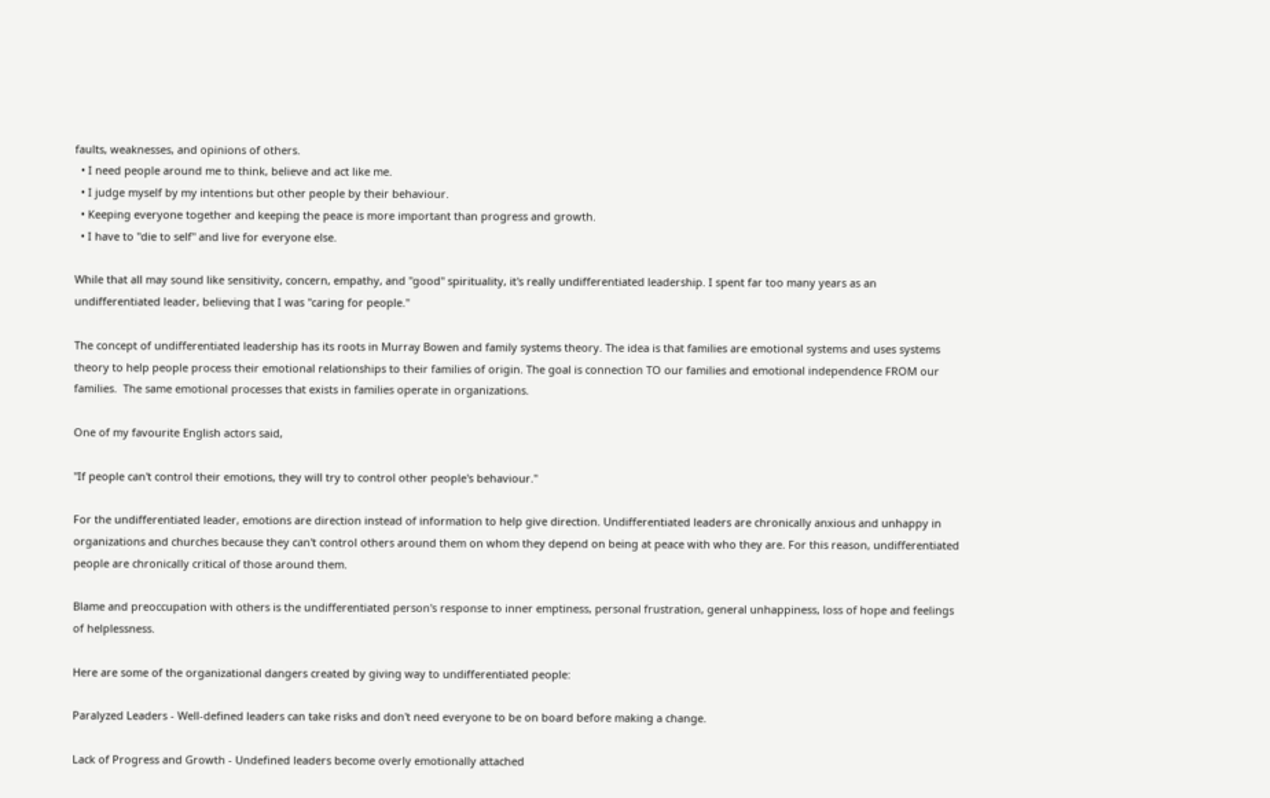faults, weaknesses, and opinions of others.
  • I need people around me to think, believe and act like me.
  • I judge myself by my intentions but other people by their behaviour.
  • Keeping everyone together and keeping the peace is more important than progress and growth.
  • I have to "die to self" and live for everyone else.

While that all may sound like sensitivity, concern, empathy, and "good" spirituality, it's really undifferentiated leadership. I spent far too many years as an undifferentiated leader, believing that I was "caring for people."

The concept of undifferentiated leadership has its roots in Murray Bowen and family systems theory. The idea is that families are emotional systems and uses systems theory to help people process their emotional relationships to their families of origin. The goal is connection TO our families and emotional independence FROM our families.  The same emotional processes that exists in families operate in organizations.

One of my favourite English actors said,

"If people can't control their emotions, they will try to control other people's behaviour."

For the undifferentiated leader, emotions are direction instead of information to help give direction. Undifferentiated leaders are chronically anxious and unhappy in organizations and churches because they can't control others around them on whom they depend on being at peace with who they are. For this reason, undifferentiated people are chronically critical of those around them.

Blame and preoccupation with others is the undifferentiated person's response to inner emptiness, personal frustration, general unhappiness, loss of hope and feelings of helplessness.

Here are some of the organizational dangers created by giving way to undifferentiated people:

Paralyzed Leaders - Well-defined leaders can take risks and don't need everyone to be on board before making a change.

Lack of Progress and Growth - Undefined leaders become overly emotionally attached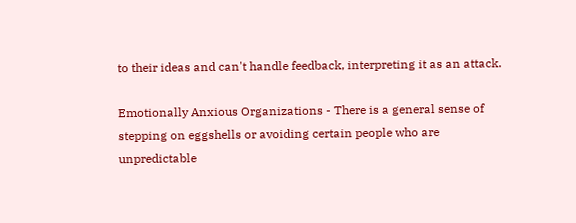to their ideas and can't handle feedback, interpreting it as an attack.

Emotionally Anxious Organizations - There is a general sense of stepping on eggshells or avoiding certain people who are unpredictable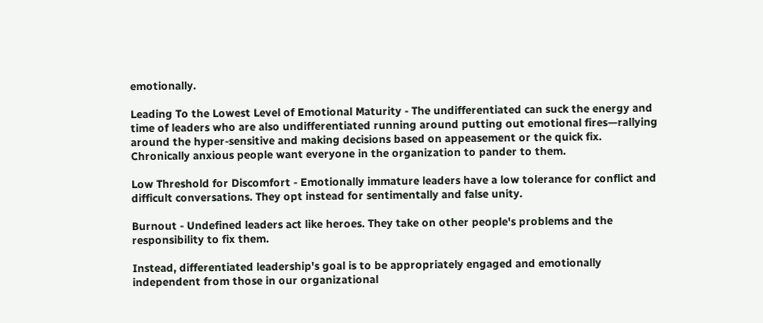emotionally.

Leading To the Lowest Level of Emotional Maturity - The undifferentiated can suck the energy and time of leaders who are also undifferentiated running around putting out emotional fires—rallying around the hyper-sensitive and making decisions based on appeasement or the quick fix. Chronically anxious people want everyone in the organization to pander to them.

Low Threshold for Discomfort - Emotionally immature leaders have a low tolerance for conflict and difficult conversations. They opt instead for sentimentally and false unity.

Burnout - Undefined leaders act like heroes. They take on other people's problems and the responsibility to fix them.

Instead, differentiated leadership's goal is to be appropriately engaged and emotionally independent from those in our organizational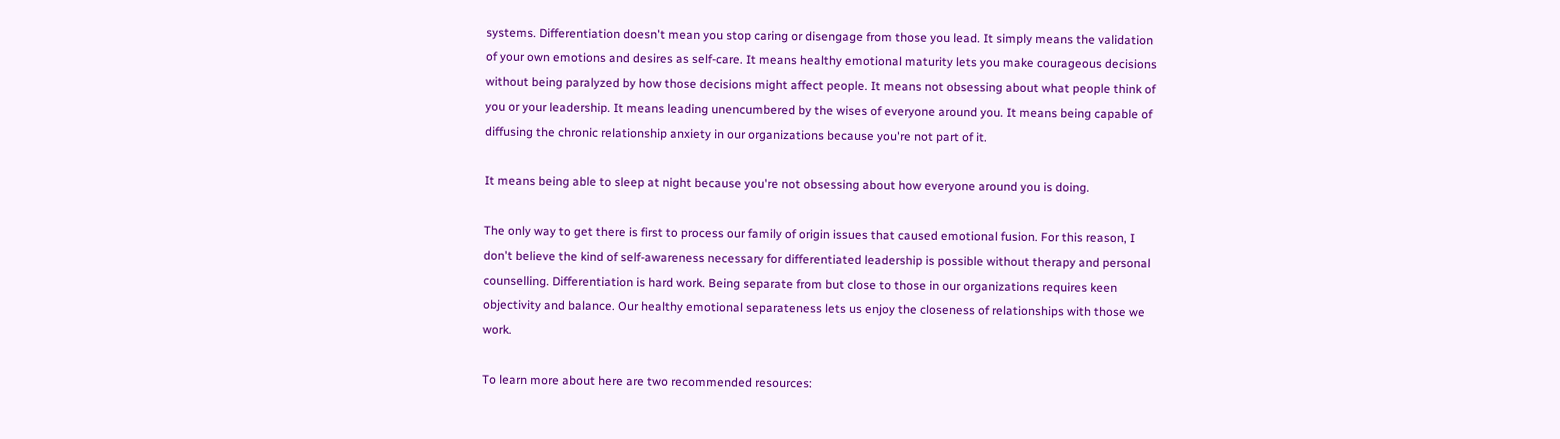systems. Differentiation doesn't mean you stop caring or disengage from those you lead. It simply means the validation of your own emotions and desires as self-care. It means healthy emotional maturity lets you make courageous decisions without being paralyzed by how those decisions might affect people. It means not obsessing about what people think of you or your leadership. It means leading unencumbered by the wises of everyone around you. It means being capable of diffusing the chronic relationship anxiety in our organizations because you're not part of it.

It means being able to sleep at night because you're not obsessing about how everyone around you is doing.

The only way to get there is first to process our family of origin issues that caused emotional fusion. For this reason, I don't believe the kind of self-awareness necessary for differentiated leadership is possible without therapy and personal counselling. Differentiation is hard work. Being separate from but close to those in our organizations requires keen objectivity and balance. Our healthy emotional separateness lets us enjoy the closeness of relationships with those we work.

To learn more about here are two recommended resources: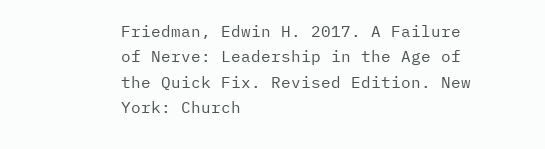Friedman, Edwin H. 2017. A Failure of Nerve: Leadership in the Age of the Quick Fix. Revised Edition. New York: Church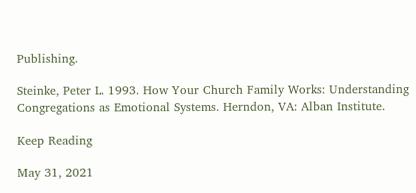Publishing.

Steinke, Peter L. 1993. How Your Church Family Works: Understanding Congregations as Emotional Systems. Herndon, VA: Alban Institute.

Keep Reading

May 31, 2021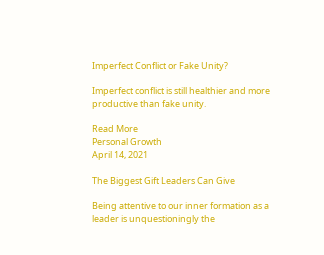Imperfect Conflict or Fake Unity?

Imperfect conflict is still healthier and more productive than fake unity.

Read More
Personal Growth
April 14, 2021

The Biggest Gift Leaders Can Give

Being attentive to our inner formation as a leader is unquestioningly the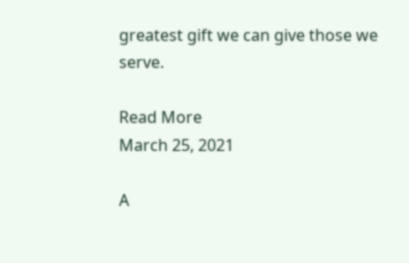greatest gift we can give those we serve.

Read More
March 25, 2021

A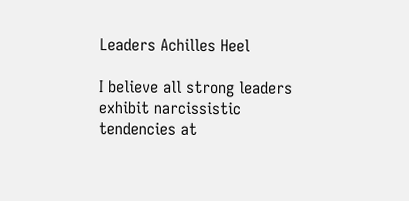Leaders Achilles Heel

I believe all strong leaders exhibit narcissistic tendencies at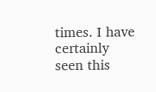times. I have certainly seen this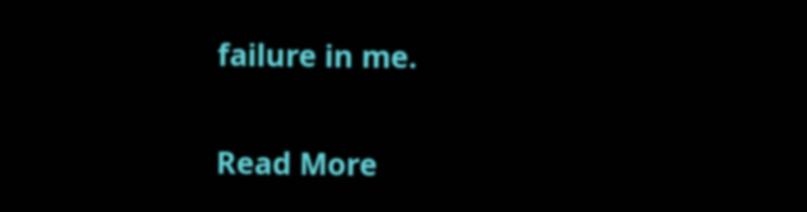failure in me.

Read More